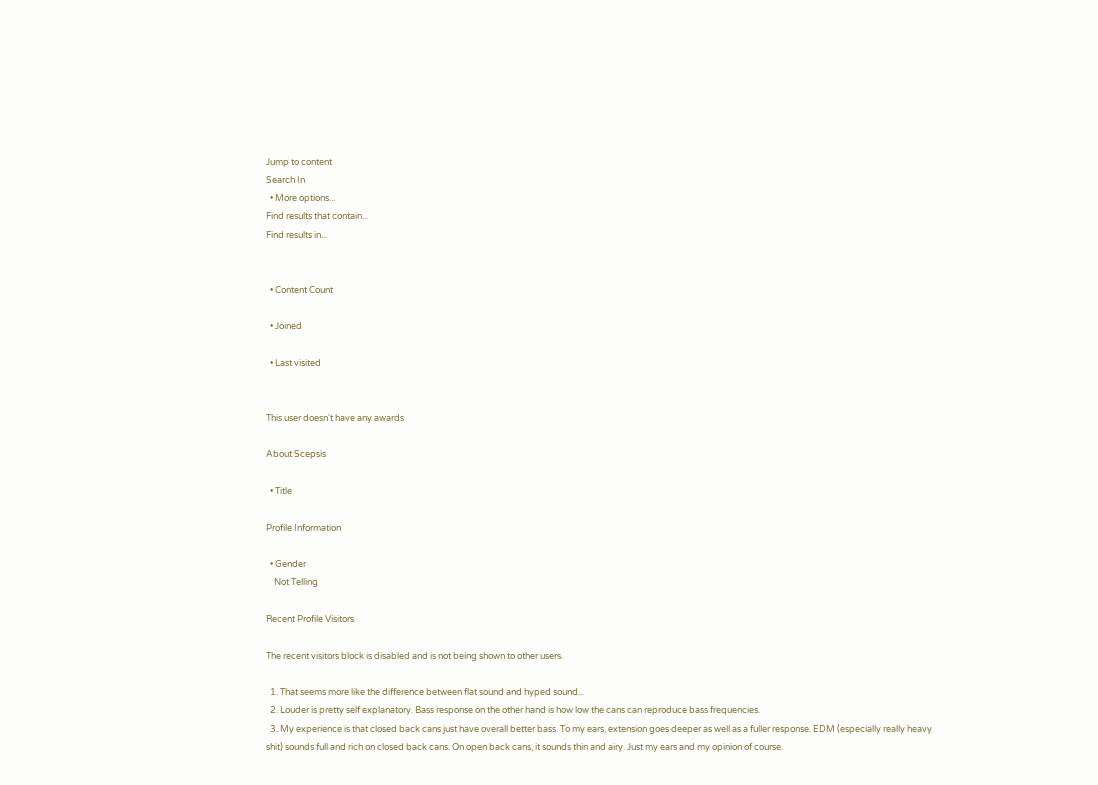Jump to content
Search In
  • More options...
Find results that contain...
Find results in...


  • Content Count

  • Joined

  • Last visited


This user doesn't have any awards

About Scepsis

  • Title

Profile Information

  • Gender
    Not Telling

Recent Profile Visitors

The recent visitors block is disabled and is not being shown to other users.

  1. That seems more like the difference between flat sound and hyped sound...
  2. Louder is pretty self explanatory. Bass response on the other hand is how low the cans can reproduce bass frequencies.
  3. My experience is that closed back cans just have overall better bass. To my ears, extension goes deeper as well as a fuller response. EDM (especially really heavy shit) sounds full and rich on closed back cans. On open back cans, it sounds thin and airy. Just my ears and my opinion of course.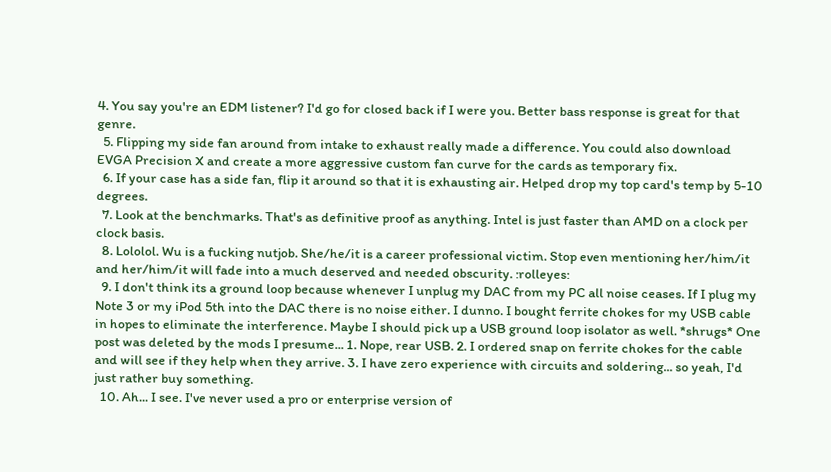4. You say you're an EDM listener? I'd go for closed back if I were you. Better bass response is great for that genre.
  5. Flipping my side fan around from intake to exhaust really made a difference. You could also download EVGA Precision X and create a more aggressive custom fan curve for the cards as temporary fix.
  6. If your case has a side fan, flip it around so that it is exhausting air. Helped drop my top card's temp by 5-10 degrees.
  7. Look at the benchmarks. That's as definitive proof as anything. Intel is just faster than AMD on a clock per clock basis.
  8. Lololol. Wu is a fucking nutjob. She/he/it is a career professional victim. Stop even mentioning her/him/it and her/him/it will fade into a much deserved and needed obscurity. :rolleyes:
  9. I don't think its a ground loop because whenever I unplug my DAC from my PC all noise ceases. If I plug my Note 3 or my iPod 5th into the DAC there is no noise either. I dunno. I bought ferrite chokes for my USB cable in hopes to eliminate the interference. Maybe I should pick up a USB ground loop isolator as well. *shrugs* One post was deleted by the mods I presume... 1. Nope, rear USB. 2. I ordered snap on ferrite chokes for the cable and will see if they help when they arrive. 3. I have zero experience with circuits and soldering... so yeah, I'd just rather buy something.
  10. Ah... I see. I've never used a pro or enterprise version of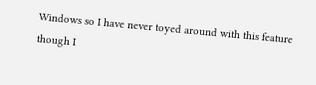Windows so I have never toyed around with this feature though I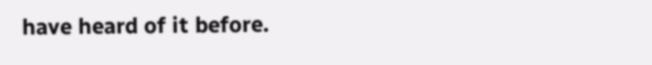have heard of it before.